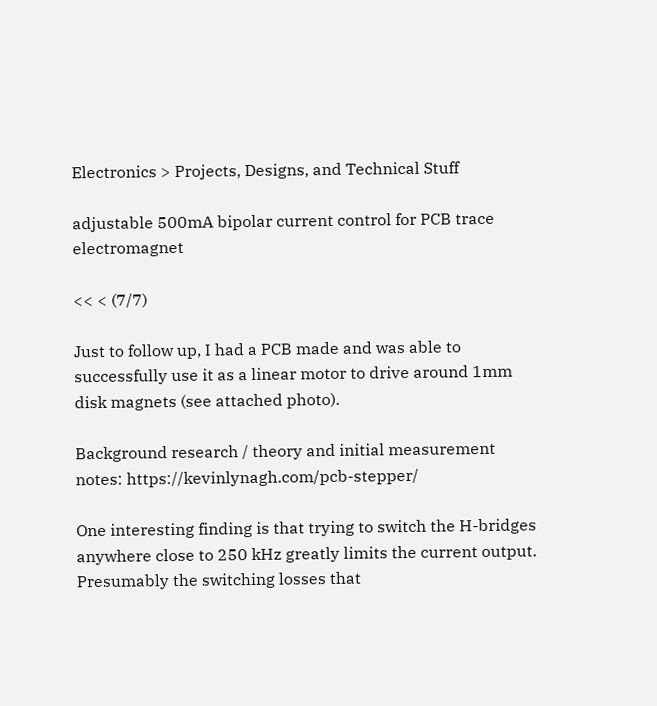Electronics > Projects, Designs, and Technical Stuff

adjustable 500mA bipolar current control for PCB trace electromagnet

<< < (7/7)

Just to follow up, I had a PCB made and was able to successfully use it as a linear motor to drive around 1mm disk magnets (see attached photo).

Background research / theory and initial measurement notes: https://kevinlynagh.com/pcb-stepper/

One interesting finding is that trying to switch the H-bridges anywhere close to 250 kHz greatly limits the current output.
Presumably the switching losses that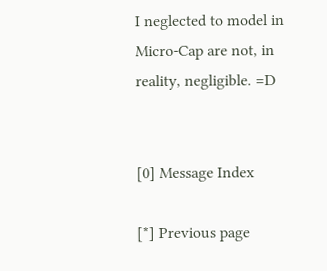I neglected to model in Micro-Cap are not, in reality, negligible. =D


[0] Message Index

[*] Previous page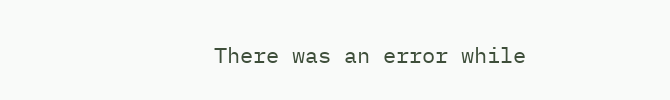There was an error while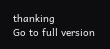thanking
Go to full version